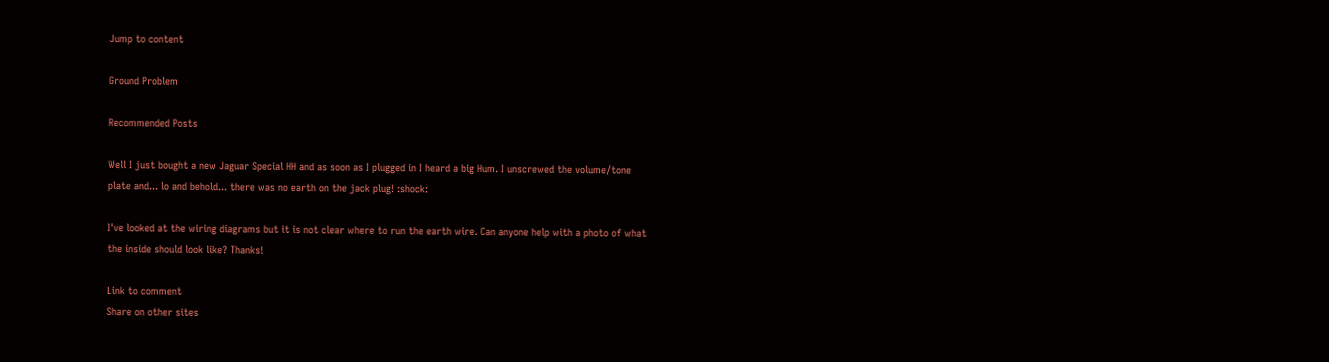Jump to content

Ground Problem

Recommended Posts

Well I just bought a new Jaguar Special HH and as soon as I plugged in I heard a big Hum. I unscrewed the volume/tone plate and... lo and behold... there was no earth on the jack plug! :shock:

I've looked at the wiring diagrams but it is not clear where to run the earth wire. Can anyone help with a photo of what the inside should look like? Thanks!

Link to comment
Share on other sites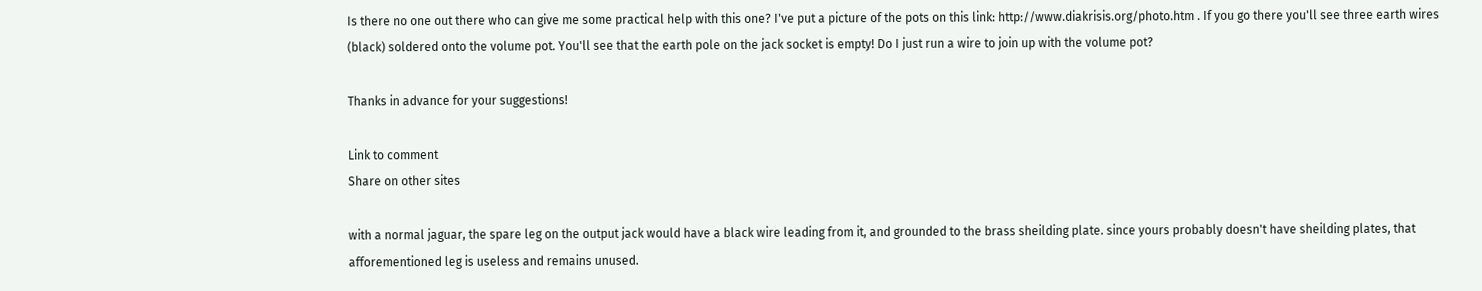Is there no one out there who can give me some practical help with this one? I've put a picture of the pots on this link: http://www.diakrisis.org/photo.htm . If you go there you'll see three earth wires (black) soldered onto the volume pot. You'll see that the earth pole on the jack socket is empty! Do I just run a wire to join up with the volume pot?

Thanks in advance for your suggestions!

Link to comment
Share on other sites

with a normal jaguar, the spare leg on the output jack would have a black wire leading from it, and grounded to the brass sheilding plate. since yours probably doesn't have sheilding plates, that afforementioned leg is useless and remains unused.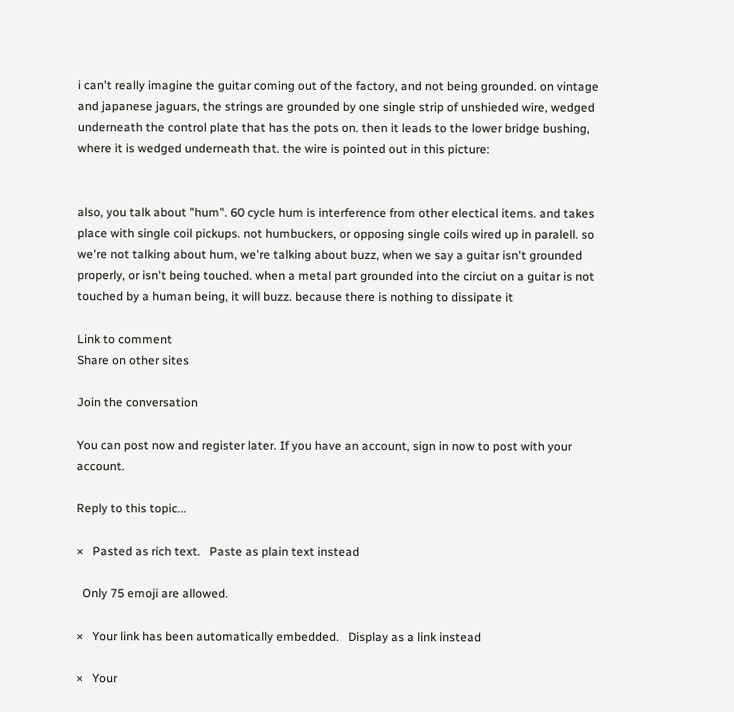i can't really imagine the guitar coming out of the factory, and not being grounded. on vintage and japanese jaguars, the strings are grounded by one single strip of unshieded wire, wedged underneath the control plate that has the pots on. then it leads to the lower bridge bushing, where it is wedged underneath that. the wire is pointed out in this picture:


also, you talk about "hum". 60 cycle hum is interference from other electical items. and takes place with single coil pickups. not humbuckers, or opposing single coils wired up in paralell. so we're not talking about hum, we're talking about buzz, when we say a guitar isn't grounded properly, or isn't being touched. when a metal part grounded into the circiut on a guitar is not touched by a human being, it will buzz. because there is nothing to dissipate it

Link to comment
Share on other sites

Join the conversation

You can post now and register later. If you have an account, sign in now to post with your account.

Reply to this topic...

×   Pasted as rich text.   Paste as plain text instead

  Only 75 emoji are allowed.

×   Your link has been automatically embedded.   Display as a link instead

×   Your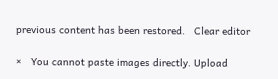previous content has been restored.   Clear editor

×   You cannot paste images directly. Upload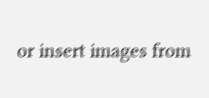or insert images from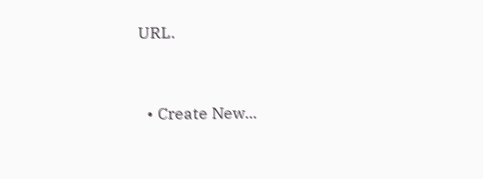URL.


  • Create New...